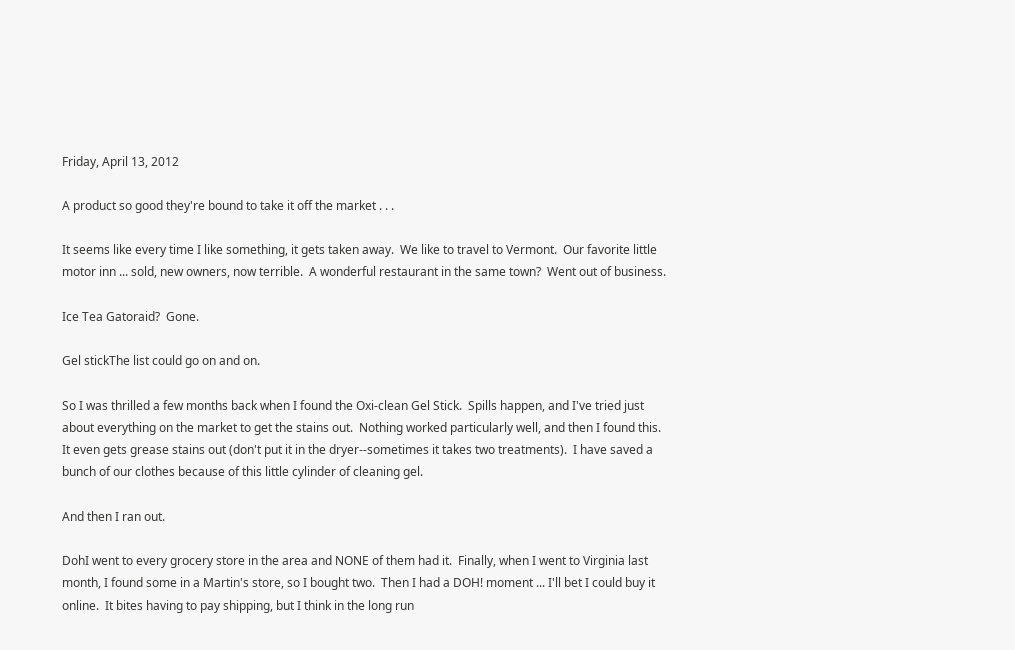Friday, April 13, 2012

A product so good they're bound to take it off the market . . .

It seems like every time I like something, it gets taken away.  We like to travel to Vermont.  Our favorite little motor inn ... sold, new owners, now terrible.  A wonderful restaurant in the same town?  Went out of business.

Ice Tea Gatoraid?  Gone.

Gel stickThe list could go on and on.

So I was thrilled a few months back when I found the Oxi-clean Gel Stick.  Spills happen, and I've tried just about everything on the market to get the stains out.  Nothing worked particularly well, and then I found this.  It even gets grease stains out (don't put it in the dryer--sometimes it takes two treatments).  I have saved a bunch of our clothes because of this little cylinder of cleaning gel.

And then I ran out.

DohI went to every grocery store in the area and NONE of them had it.  Finally, when I went to Virginia last month, I found some in a Martin's store, so I bought two.  Then I had a DOH! moment ... I'll bet I could buy it online.  It bites having to pay shipping, but I think in the long run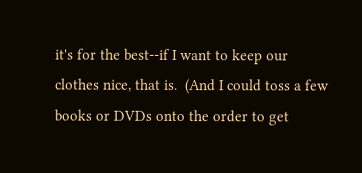it's for the best--if I want to keep our clothes nice, that is.  (And I could toss a few books or DVDs onto the order to get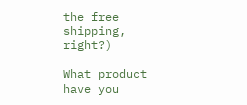the free shipping, right?)

What product have you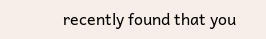recently found that you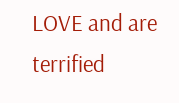LOVE and are terrified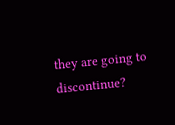they are going to discontinue?